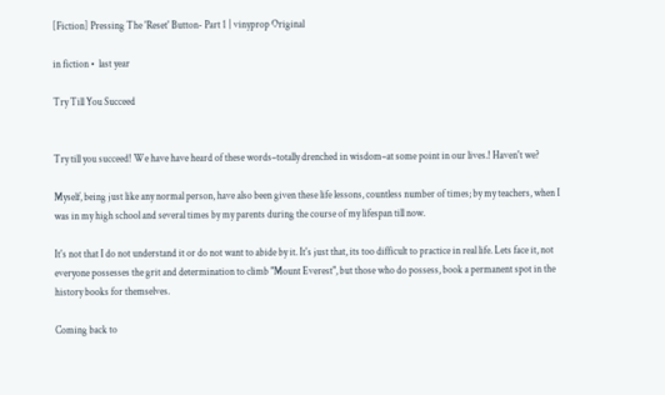[Fiction] Pressing The 'Reset' Button- Part 1 | vinyprop Original

in fiction •  last year

Try Till You Succeed


Try till you succeed! We have have heard of these words–totally drenched in wisdom–at some point in our lives.! Haven't we?

Myself, being just like any normal person, have also been given these life lessons, countless number of times; by my teachers, when I was in my high school and several times by my parents during the course of my lifespan till now.

It's not that I do not understand it or do not want to abide by it. It's just that, its too difficult to practice in real life. Lets face it, not everyone possesses the grit and determination to climb "Mount Everest", but those who do possess, book a permanent spot in the history books for themselves.

Coming back to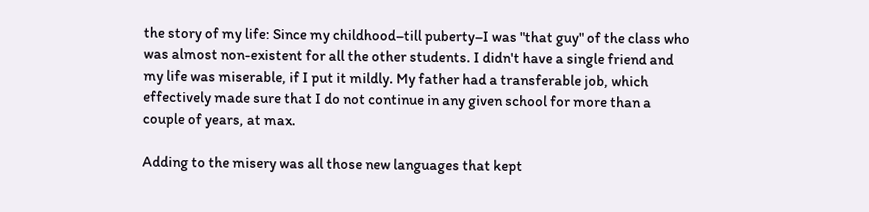the story of my life: Since my childhood–till puberty–I was "that guy" of the class who was almost non-existent for all the other students. I didn't have a single friend and my life was miserable, if I put it mildly. My father had a transferable job, which effectively made sure that I do not continue in any given school for more than a couple of years, at max.

Adding to the misery was all those new languages that kept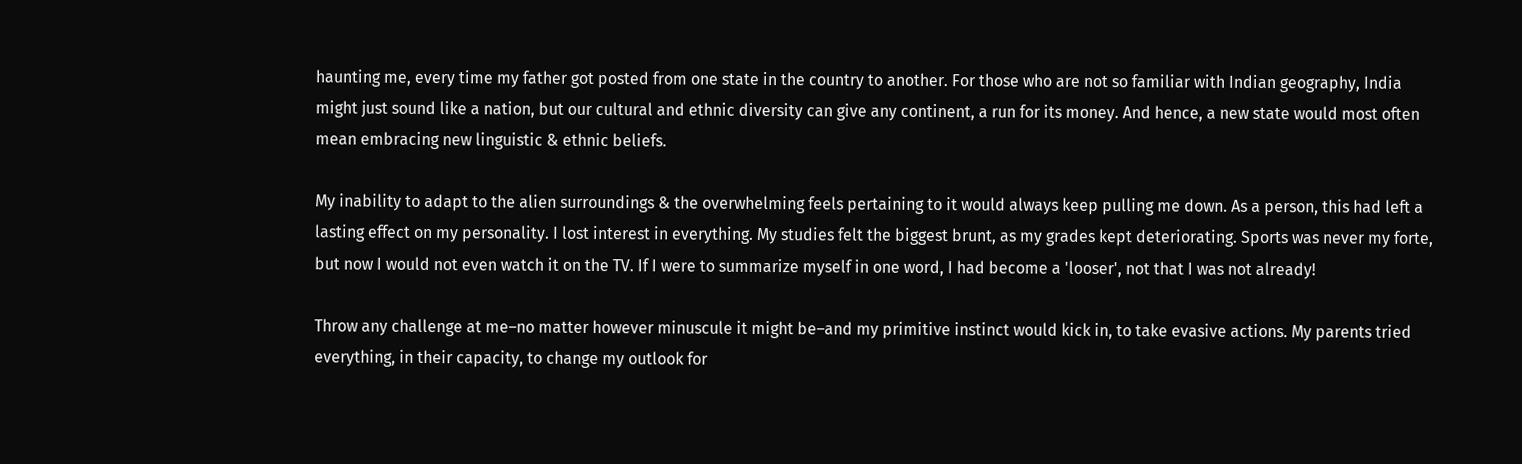haunting me, every time my father got posted from one state in the country to another. For those who are not so familiar with Indian geography, India might just sound like a nation, but our cultural and ethnic diversity can give any continent, a run for its money. And hence, a new state would most often mean embracing new linguistic & ethnic beliefs.

My inability to adapt to the alien surroundings & the overwhelming feels pertaining to it would always keep pulling me down. As a person, this had left a lasting effect on my personality. I lost interest in everything. My studies felt the biggest brunt, as my grades kept deteriorating. Sports was never my forte, but now I would not even watch it on the TV. If I were to summarize myself in one word, I had become a 'looser', not that I was not already!

Throw any challenge at me–no matter however minuscule it might be–and my primitive instinct would kick in, to take evasive actions. My parents tried everything, in their capacity, to change my outlook for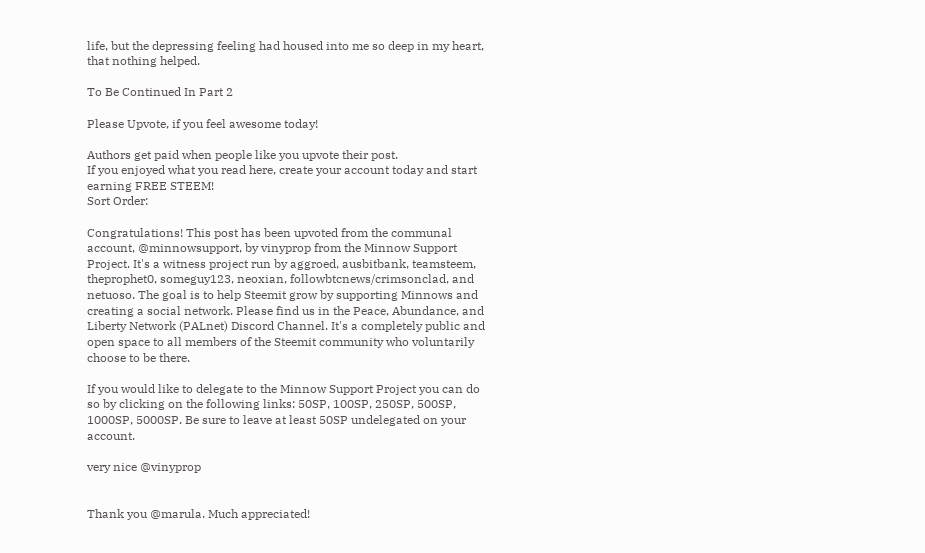life, but the depressing feeling had housed into me so deep in my heart, that nothing helped.

To Be Continued In Part 2

Please Upvote, if you feel awesome today!

Authors get paid when people like you upvote their post.
If you enjoyed what you read here, create your account today and start earning FREE STEEM!
Sort Order:

Congratulations! This post has been upvoted from the communal account, @minnowsupport, by vinyprop from the Minnow Support Project. It's a witness project run by aggroed, ausbitbank, teamsteem, theprophet0, someguy123, neoxian, followbtcnews/crimsonclad, and netuoso. The goal is to help Steemit grow by supporting Minnows and creating a social network. Please find us in the Peace, Abundance, and Liberty Network (PALnet) Discord Channel. It's a completely public and open space to all members of the Steemit community who voluntarily choose to be there.

If you would like to delegate to the Minnow Support Project you can do so by clicking on the following links: 50SP, 100SP, 250SP, 500SP, 1000SP, 5000SP. Be sure to leave at least 50SP undelegated on your account.

very nice @vinyprop


Thank you @marula. Much appreciated!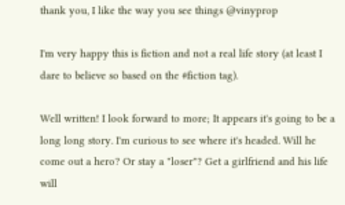thank you, I like the way you see things @vinyprop

I'm very happy this is fiction and not a real life story (at least I dare to believe so based on the #fiction tag).

Well written! I look forward to more; It appears it's going to be a long long story. I'm curious to see where it's headed. Will he come out a hero? Or stay a "loser"? Get a girlfriend and his life will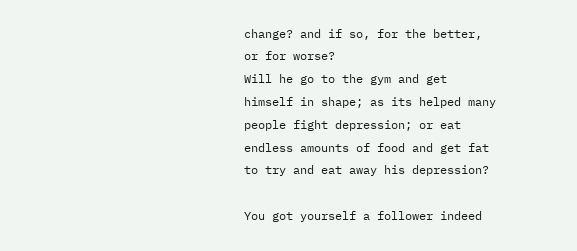change? and if so, for the better, or for worse?
Will he go to the gym and get himself in shape; as its helped many people fight depression; or eat endless amounts of food and get fat to try and eat away his depression?

You got yourself a follower indeed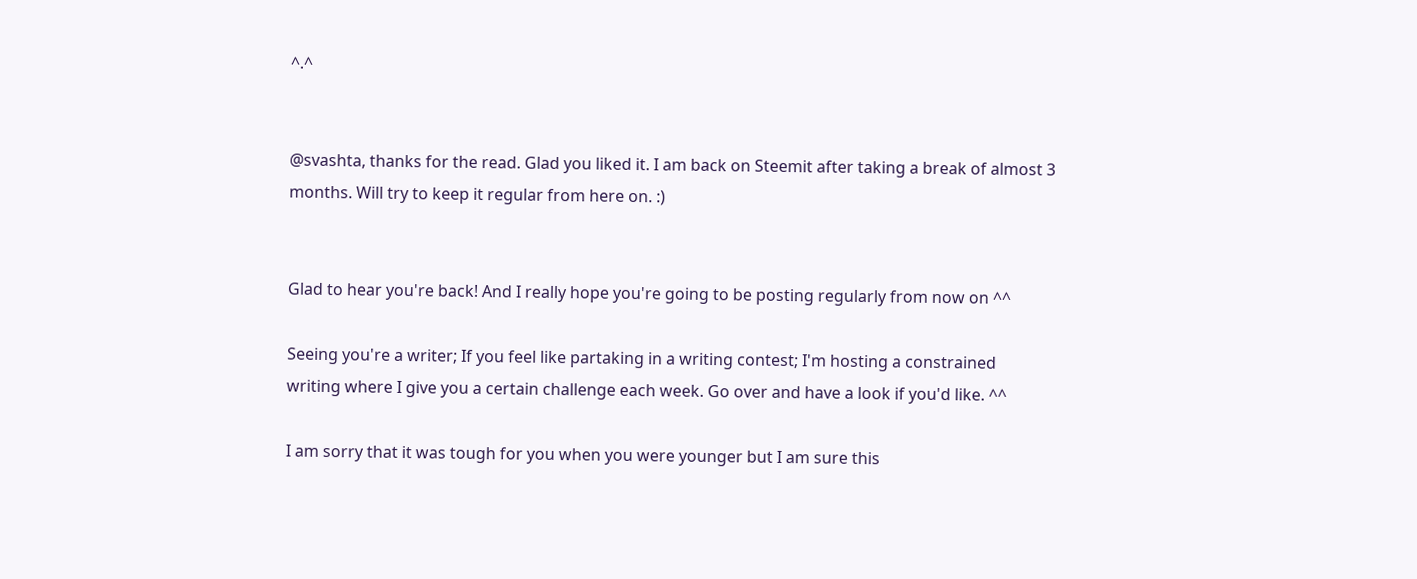^.^


@svashta, thanks for the read. Glad you liked it. I am back on Steemit after taking a break of almost 3 months. Will try to keep it regular from here on. :)


Glad to hear you're back! And I really hope you're going to be posting regularly from now on ^^

Seeing you're a writer; If you feel like partaking in a writing contest; I'm hosting a constrained writing where I give you a certain challenge each week. Go over and have a look if you'd like. ^^

I am sorry that it was tough for you when you were younger but I am sure this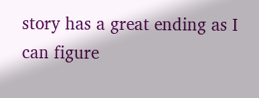story has a great ending as I can figure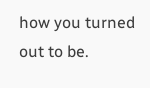how you turned out to be.